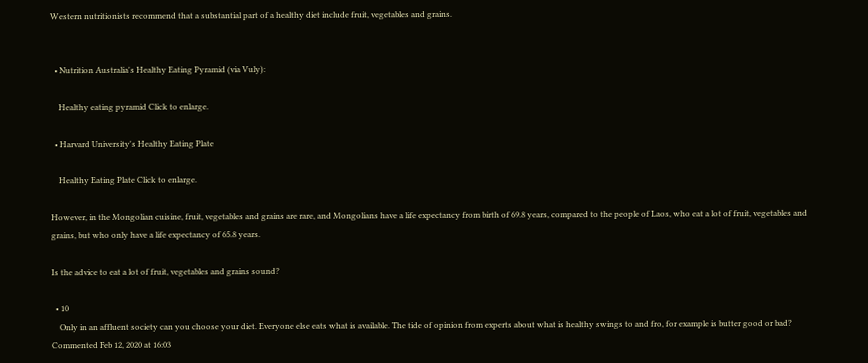Western nutritionists recommend that a substantial part of a healthy diet include fruit, vegetables and grains.


  • Nutrition Australia's Healthy Eating Pyramid (via Vuly):

    Healthy eating pyramid Click to enlarge.

  • Harvard University's Healthy Eating Plate

    Healthy Eating Plate Click to enlarge.

However, in the Mongolian cuisine, fruit, vegetables and grains are rare, and Mongolians have a life expectancy from birth of 69.8 years, compared to the people of Laos, who eat a lot of fruit, vegetables and grains, but who only have a life expectancy of 65.8 years.

Is the advice to eat a lot of fruit, vegetables and grains sound?

  • 10
    Only in an affluent society can you choose your diet. Everyone else eats what is available. The tide of opinion from experts about what is healthy swings to and fro, for example is butter good or bad? Commented Feb 12, 2020 at 16:03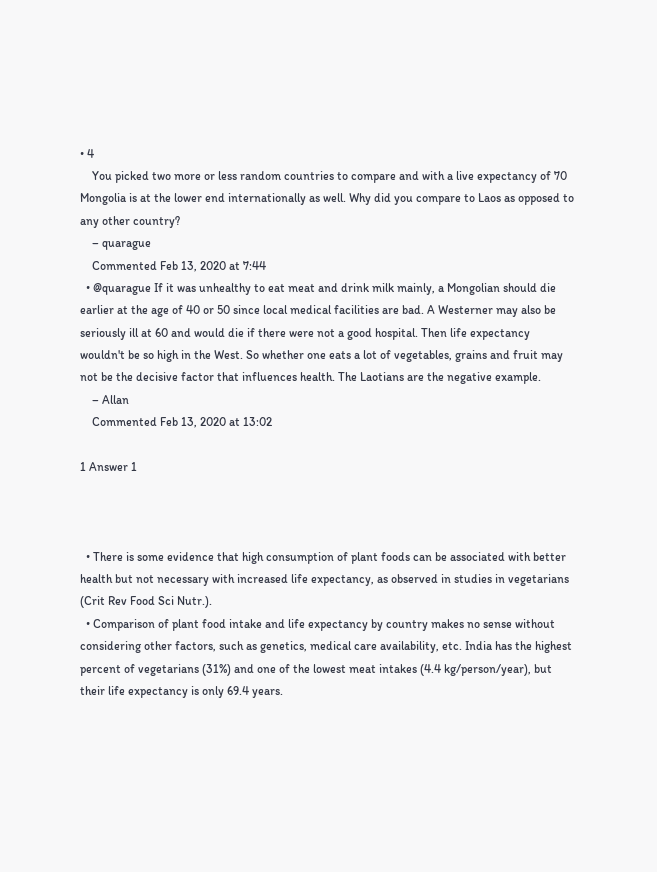• 4
    You picked two more or less random countries to compare and with a live expectancy of 70 Mongolia is at the lower end internationally as well. Why did you compare to Laos as opposed to any other country?
    – quarague
    Commented Feb 13, 2020 at 7:44
  • @quarague If it was unhealthy to eat meat and drink milk mainly, a Mongolian should die earlier at the age of 40 or 50 since local medical facilities are bad. A Westerner may also be seriously ill at 60 and would die if there were not a good hospital. Then life expectancy wouldn't be so high in the West. So whether one eats a lot of vegetables, grains and fruit may not be the decisive factor that influences health. The Laotians are the negative example.
    – Allan
    Commented Feb 13, 2020 at 13:02

1 Answer 1



  • There is some evidence that high consumption of plant foods can be associated with better health but not necessary with increased life expectancy, as observed in studies in vegetarians (Crit Rev Food Sci Nutr.).
  • Comparison of plant food intake and life expectancy by country makes no sense without considering other factors, such as genetics, medical care availability, etc. India has the highest percent of vegetarians (31%) and one of the lowest meat intakes (4.4 kg/person/year), but their life expectancy is only 69.4 years.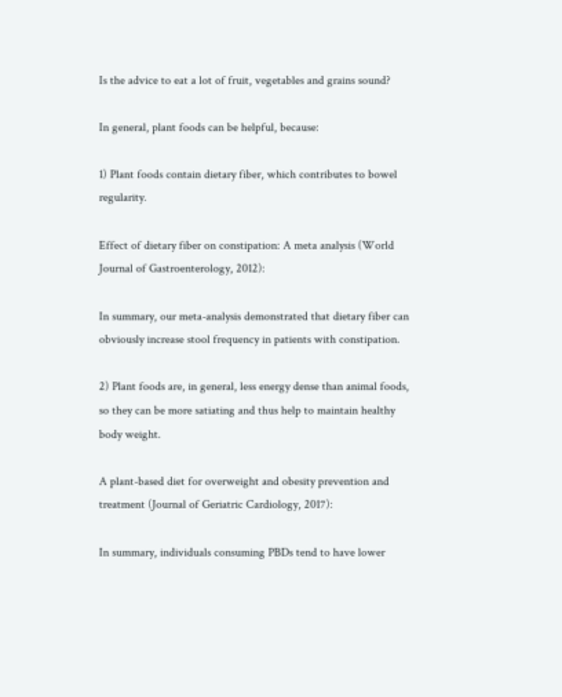Is the advice to eat a lot of fruit, vegetables and grains sound?

In general, plant foods can be helpful, because:

1) Plant foods contain dietary fiber, which contributes to bowel regularity.

Effect of dietary fiber on constipation: A meta analysis (World Journal of Gastroenterology, 2012):

In summary, our meta-analysis demonstrated that dietary fiber can obviously increase stool frequency in patients with constipation.

2) Plant foods are, in general, less energy dense than animal foods, so they can be more satiating and thus help to maintain healthy body weight.

A plant-based diet for overweight and obesity prevention and treatment (Journal of Geriatric Cardiology, 2017):

In summary, individuals consuming PBDs tend to have lower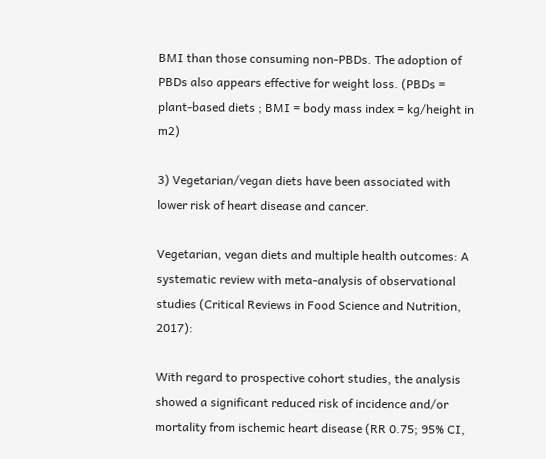BMI than those consuming non-PBDs. The adoption of PBDs also appears effective for weight loss. (PBDs = plant-based diets ; BMI = body mass index = kg/height in m2)

3) Vegetarian/vegan diets have been associated with lower risk of heart disease and cancer.

Vegetarian, vegan diets and multiple health outcomes: A systematic review with meta-analysis of observational studies (Critical Reviews in Food Science and Nutrition, 2017):

With regard to prospective cohort studies, the analysis showed a significant reduced risk of incidence and/or mortality from ischemic heart disease (RR 0.75; 95% CI,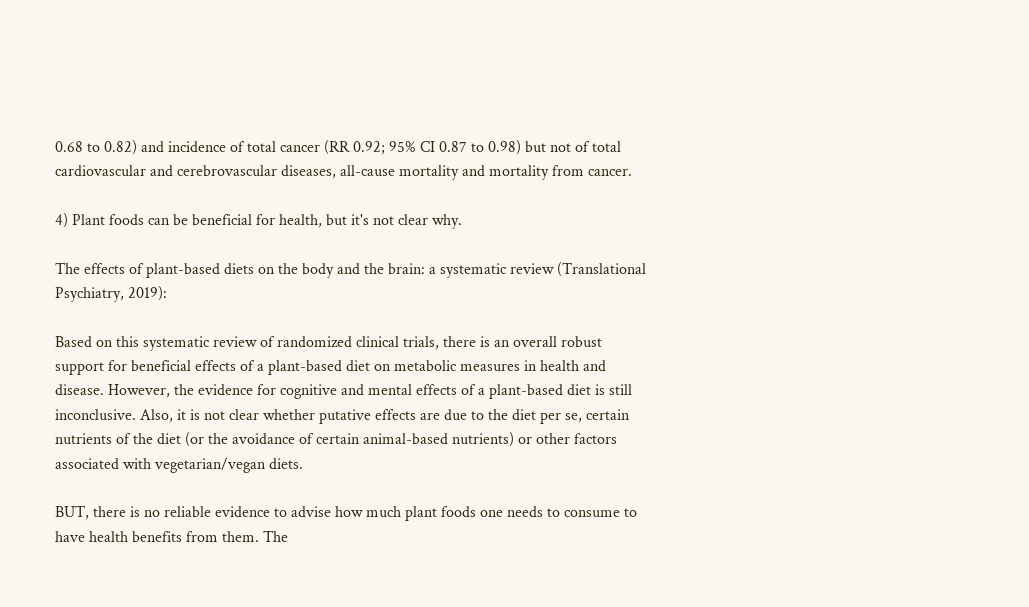0.68 to 0.82) and incidence of total cancer (RR 0.92; 95% CI 0.87 to 0.98) but not of total cardiovascular and cerebrovascular diseases, all-cause mortality and mortality from cancer.

4) Plant foods can be beneficial for health, but it's not clear why.

The effects of plant-based diets on the body and the brain: a systematic review (Translational Psychiatry, 2019):

Based on this systematic review of randomized clinical trials, there is an overall robust support for beneficial effects of a plant-based diet on metabolic measures in health and disease. However, the evidence for cognitive and mental effects of a plant-based diet is still inconclusive. Also, it is not clear whether putative effects are due to the diet per se, certain nutrients of the diet (or the avoidance of certain animal-based nutrients) or other factors associated with vegetarian/vegan diets.

BUT, there is no reliable evidence to advise how much plant foods one needs to consume to have health benefits from them. The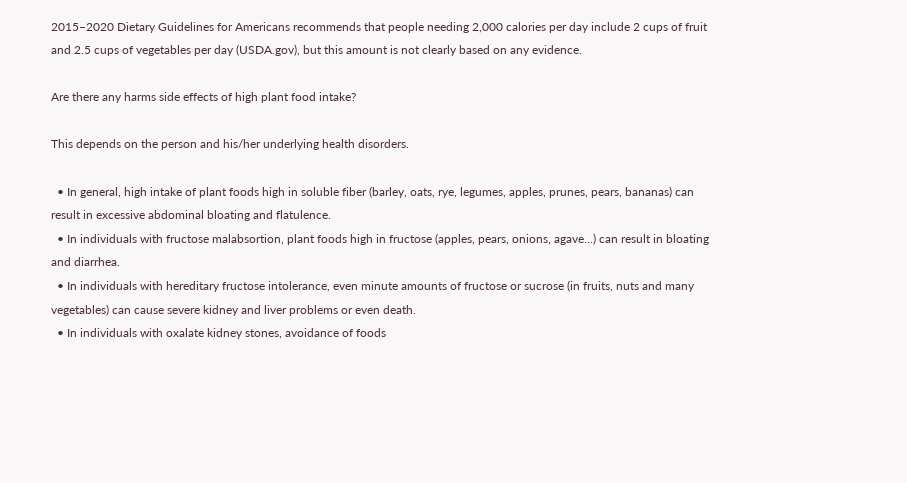2015–2020 Dietary Guidelines for Americans recommends that people needing 2,000 calories per day include 2 cups of fruit and 2.5 cups of vegetables per day (USDA.gov), but this amount is not clearly based on any evidence.

Are there any harms side effects of high plant food intake?

This depends on the person and his/her underlying health disorders.

  • In general, high intake of plant foods high in soluble fiber (barley, oats, rye, legumes, apples, prunes, pears, bananas) can result in excessive abdominal bloating and flatulence.
  • In individuals with fructose malabsortion, plant foods high in fructose (apples, pears, onions, agave...) can result in bloating and diarrhea.
  • In individuals with hereditary fructose intolerance, even minute amounts of fructose or sucrose (in fruits, nuts and many vegetables) can cause severe kidney and liver problems or even death.
  • In individuals with oxalate kidney stones, avoidance of foods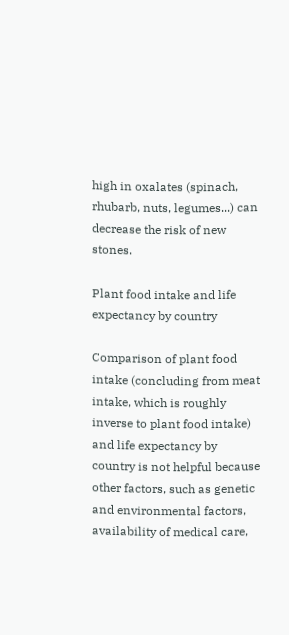high in oxalates (spinach, rhubarb, nuts, legumes...) can decrease the risk of new stones.

Plant food intake and life expectancy by country

Comparison of plant food intake (concluding from meat intake, which is roughly inverse to plant food intake) and life expectancy by country is not helpful because other factors, such as genetic and environmental factors, availability of medical care,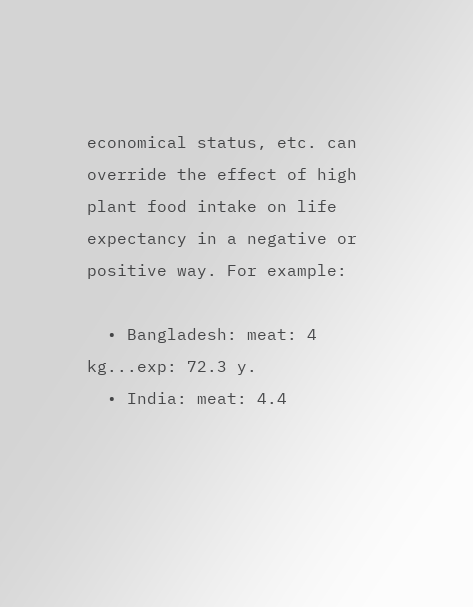economical status, etc. can override the effect of high plant food intake on life expectancy in a negative or positive way. For example:

  • Bangladesh: meat: 4 kg...exp: 72.3 y.
  • India: meat: 4.4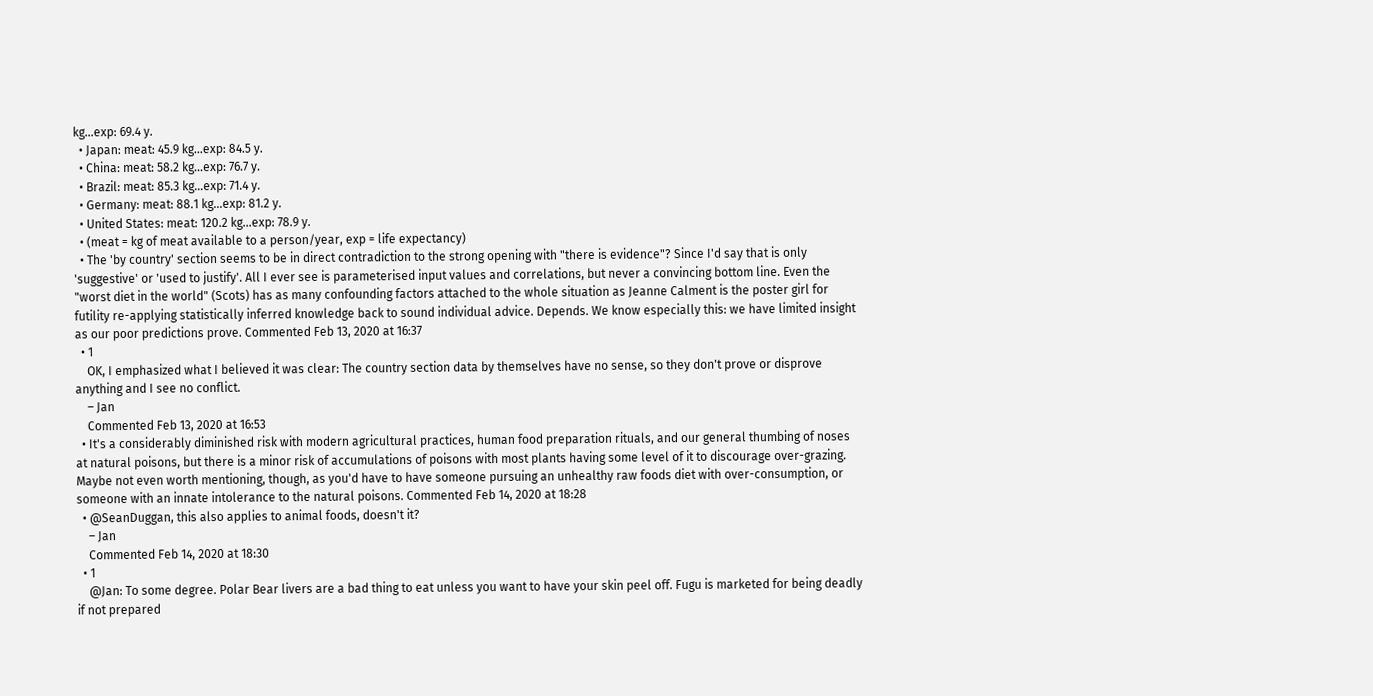kg...exp: 69.4 y.
  • Japan: meat: 45.9 kg...exp: 84.5 y.
  • China: meat: 58.2 kg...exp: 76.7 y.
  • Brazil: meat: 85.3 kg...exp: 71.4 y.
  • Germany: meat: 88.1 kg...exp: 81.2 y.
  • United States: meat: 120.2 kg...exp: 78.9 y.
  • (meat = kg of meat available to a person/year, exp = life expectancy)
  • The 'by country' section seems to be in direct contradiction to the strong opening with "there is evidence"? Since I'd say that is only 'suggestive' or 'used to justify'. All I ever see is parameterised input values and correlations, but never a convincing bottom line. Even the "worst diet in the world" (Scots) has as many confounding factors attached to the whole situation as Jeanne Calment is the poster girl for futility re-applying statistically inferred knowledge back to sound individual advice. Depends. We know especially this: we have limited insight as our poor predictions prove. Commented Feb 13, 2020 at 16:37
  • 1
    OK, I emphasized what I believed it was clear: The country section data by themselves have no sense, so they don't prove or disprove anything and I see no conflict.
    – Jan
    Commented Feb 13, 2020 at 16:53
  • It's a considerably diminished risk with modern agricultural practices, human food preparation rituals, and our general thumbing of noses at natural poisons, but there is a minor risk of accumulations of poisons with most plants having some level of it to discourage over-grazing. Maybe not even worth mentioning, though, as you'd have to have someone pursuing an unhealthy raw foods diet with over-consumption, or someone with an innate intolerance to the natural poisons. Commented Feb 14, 2020 at 18:28
  • @SeanDuggan, this also applies to animal foods, doesn't it?
    – Jan
    Commented Feb 14, 2020 at 18:30
  • 1
    @Jan: To some degree. Polar Bear livers are a bad thing to eat unless you want to have your skin peel off. Fugu is marketed for being deadly if not prepared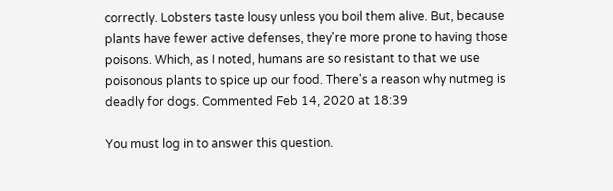correctly. Lobsters taste lousy unless you boil them alive. But, because plants have fewer active defenses, they're more prone to having those poisons. Which, as I noted, humans are so resistant to that we use poisonous plants to spice up our food. There's a reason why nutmeg is deadly for dogs. Commented Feb 14, 2020 at 18:39

You must log in to answer this question.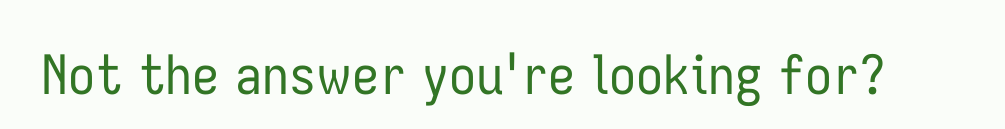Not the answer you're looking for?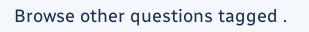Browse other questions tagged .